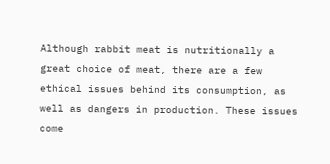Although rabbit meat is nutritionally a great choice of meat, there are a few ethical issues behind its consumption, as well as dangers in production. These issues come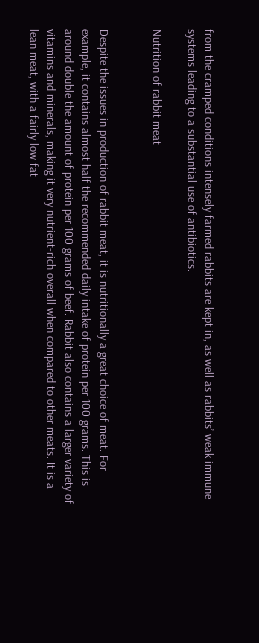from the cramped conditions intensely farmed rabbits are kept in, as well as rabbits’ weak immune systems leading to a substantial use of antibiotics.

Nutrition of rabbit meat


Despite the issues in production of rabbit meat, it is nutritionally a great choice of meat. For example, it contains almost half the recommended daily intake of protein per 100 grams. This is around double the amount of protein per 100 grams of beef. Rabbit also contains a larger variety of vitamins and minerals, making it very nutrient-rich overall when compared to other meats. It is a lean meat, with a fairly low fat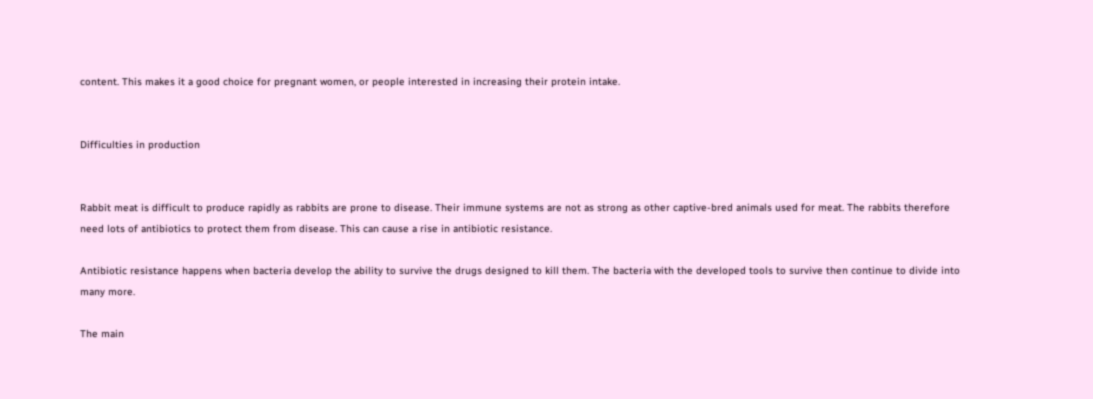content. This makes it a good choice for pregnant women, or people interested in increasing their protein intake.


Difficulties in production


Rabbit meat is difficult to produce rapidly as rabbits are prone to disease. Their immune systems are not as strong as other captive-bred animals used for meat. The rabbits therefore need lots of antibiotics to protect them from disease. This can cause a rise in antibiotic resistance.

Antibiotic resistance happens when bacteria develop the ability to survive the drugs designed to kill them. The bacteria with the developed tools to survive then continue to divide into many more.

The main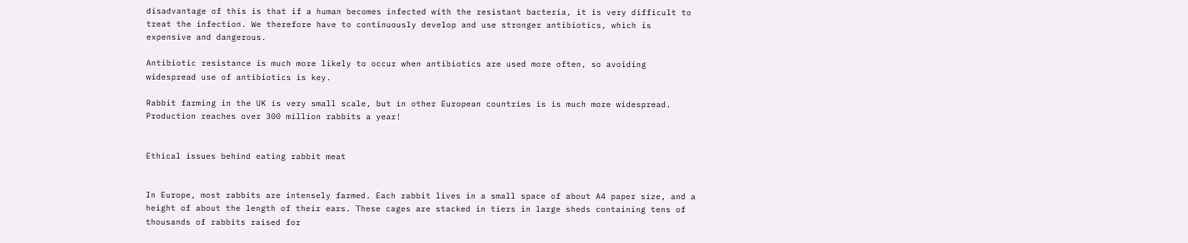disadvantage of this is that if a human becomes infected with the resistant bacteria, it is very difficult to treat the infection. We therefore have to continuously develop and use stronger antibiotics, which is expensive and dangerous.

Antibiotic resistance is much more likely to occur when antibiotics are used more often, so avoiding widespread use of antibiotics is key.

Rabbit farming in the UK is very small scale, but in other European countries is is much more widespread. Production reaches over 300 million rabbits a year!


Ethical issues behind eating rabbit meat


In Europe, most rabbits are intensely farmed. Each rabbit lives in a small space of about A4 paper size, and a height of about the length of their ears. These cages are stacked in tiers in large sheds containing tens of thousands of rabbits raised for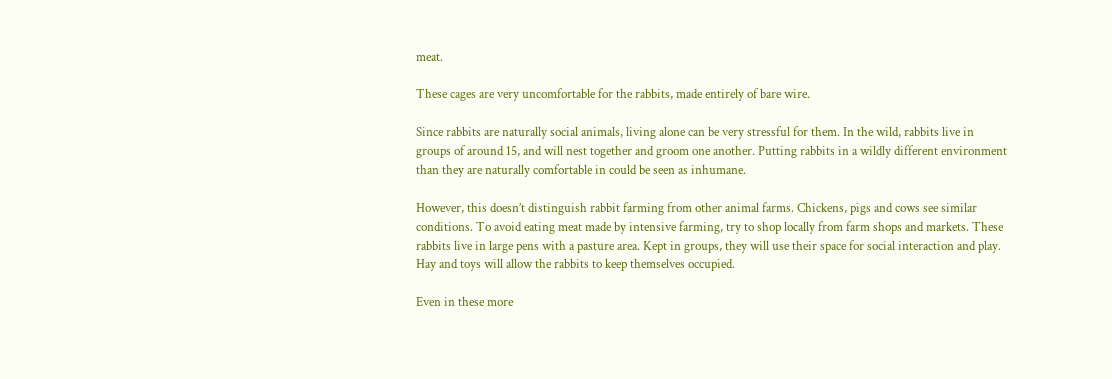meat.

These cages are very uncomfortable for the rabbits, made entirely of bare wire.

Since rabbits are naturally social animals, living alone can be very stressful for them. In the wild, rabbits live in groups of around 15, and will nest together and groom one another. Putting rabbits in a wildly different environment than they are naturally comfortable in could be seen as inhumane.

However, this doesn’t distinguish rabbit farming from other animal farms. Chickens, pigs and cows see similar conditions. To avoid eating meat made by intensive farming, try to shop locally from farm shops and markets. These rabbits live in large pens with a pasture area. Kept in groups, they will use their space for social interaction and play. Hay and toys will allow the rabbits to keep themselves occupied.

Even in these more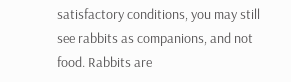satisfactory conditions, you may still see rabbits as companions, and not food. Rabbits are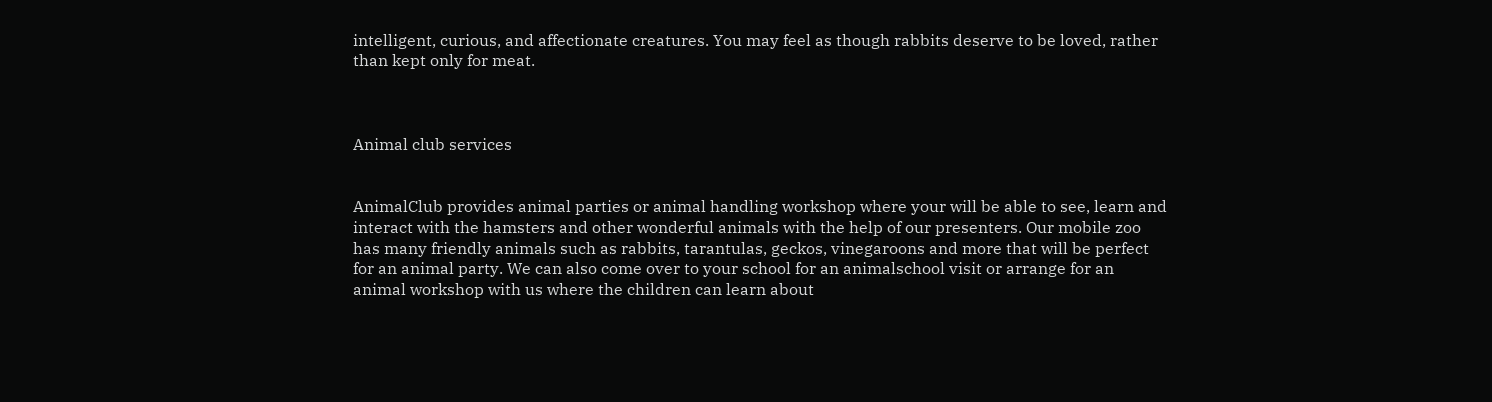intelligent, curious, and affectionate creatures. You may feel as though rabbits deserve to be loved, rather than kept only for meat.



Animal club services


AnimalClub provides animal parties or animal handling workshop where your will be able to see, learn and interact with the hamsters and other wonderful animals with the help of our presenters. Our mobile zoo has many friendly animals such as rabbits, tarantulas, geckos, vinegaroons and more that will be perfect for an animal party. We can also come over to your school for an animalschool visit or arrange for an animal workshop with us where the children can learn about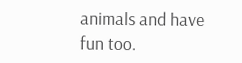animals and have fun too.